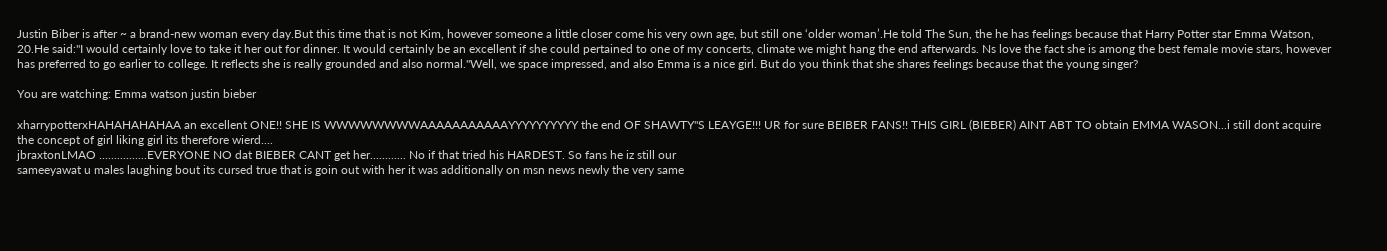Justin Biber is after ~ a brand-new woman every day.But this time that is not Kim, however someone a little closer come his very own age, but still one ‘older woman’.He told The Sun, the he has feelings because that Harry Potter star Emma Watson, 20.He said:"I would certainly love to take it her out for dinner. It would certainly be an excellent if she could pertained to one of my concerts, climate we might hang the end afterwards. Ns love the fact she is among the best female movie stars, however has preferred to go earlier to college. It reflects she is really grounded and also normal."Well, we space impressed, and also Emma is a nice girl. But do you think that she shares feelings because that the young singer?

You are watching: Emma watson justin bieber

xharrypotterxHAHAHAHAHAA an excellent ONE!! SHE IS WWWWWWWWAAAAAAAAAAAYYYYYYYYYY the end OF SHAWTY"S LEAYGE!!! UR for sure BEIBER FANS!! THIS GIRL (BIEBER) AINT ABT TO obtain EMMA WASON...i still dont acquire the concept of girl liking girl its therefore wierd....
jbraxtonLMAO ................EVERYONE NO dat BIEBER CANT get her............ No if that tried his HARDEST. So fans he iz still our
sameeyawat u males laughing bout its cursed true that is goin out with her it was additionally on msn news newly the very same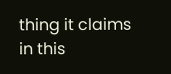thing it claims in this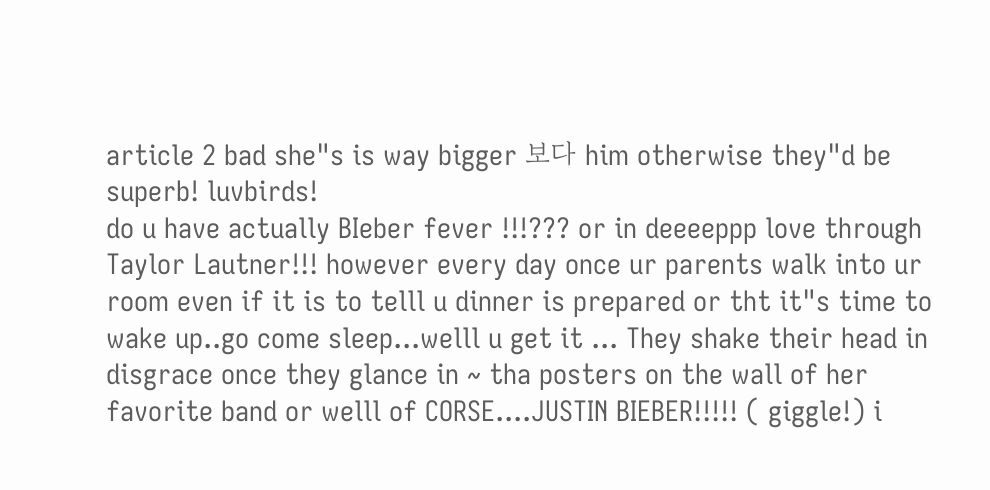article 2 bad she"s is way bigger 보다 him otherwise they"d be superb! luvbirds!
do u have actually BIeber fever !!!??? or in deeeeppp love through Taylor Lautner!!! however every day once ur parents walk into ur room even if it is to telll u dinner is prepared or tht it"s time to wake up..go come sleep...welll u get it ... They shake their head in disgrace once they glance in ~ tha posters on the wall of her favorite band or welll of CORSE....JUSTIN BIEBER!!!!! ( giggle!) i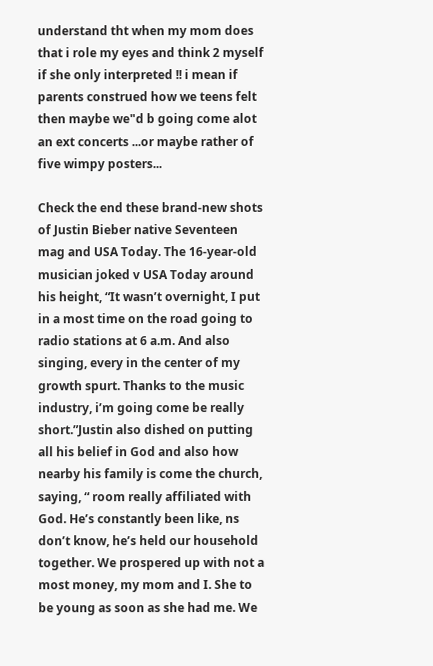understand tht when my mom does that i role my eyes and think 2 myself if she only interpreted !! i mean if parents construed how we teens felt then maybe we"d b going come alot an ext concerts ...or maybe rather of five wimpy posters...

Check the end these brand-new shots of Justin Bieber native Seventeen mag and USA Today. The 16-year-old musician joked v USA Today around his height, “It wasn’t overnight, I put in a most time on the road going to radio stations at 6 a.m. And also singing, every in the center of my growth spurt. Thanks to the music industry, i’m going come be really short.”Justin also dished on putting all his belief in God and also how nearby his family is come the church, saying, “ room really affiliated with God. He’s constantly been like, ns don’t know, he’s held our household together. We prospered up with not a most money, my mom and I. She to be young as soon as she had me. We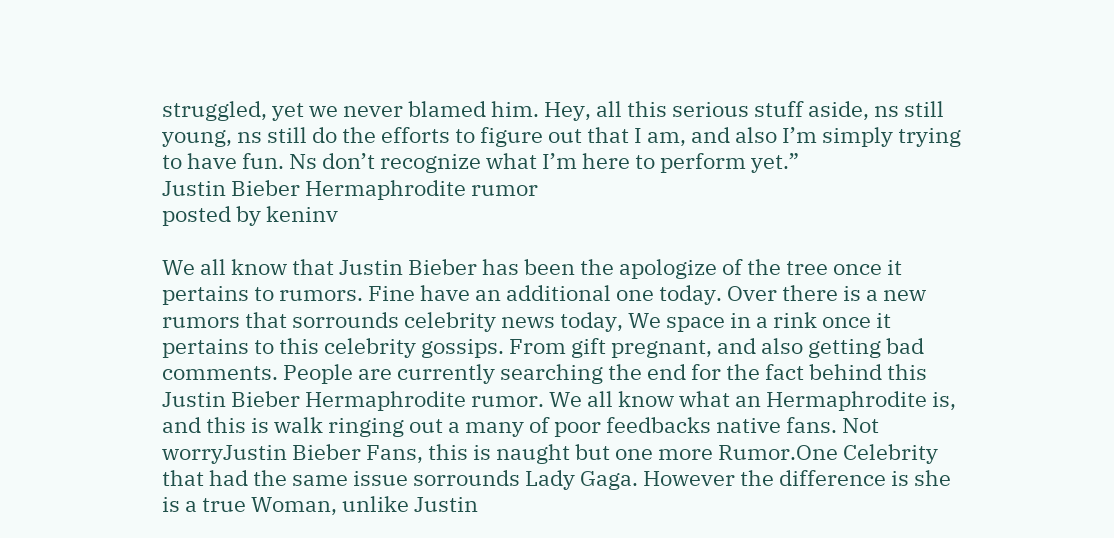struggled, yet we never blamed him. Hey, all this serious stuff aside, ns still young, ns still do the efforts to figure out that I am, and also I’m simply trying to have fun. Ns don’t recognize what I’m here to perform yet.”
Justin Bieber Hermaphrodite rumor
posted by keninv

We all know that Justin Bieber has been the apologize of the tree once it pertains to rumors. Fine have an additional one today. Over there is a new rumors that sorrounds celebrity news today, We space in a rink once it pertains to this celebrity gossips. From gift pregnant, and also getting bad comments. People are currently searching the end for the fact behind this Justin Bieber Hermaphrodite rumor. We all know what an Hermaphrodite is, and this is walk ringing out a many of poor feedbacks native fans. Not worryJustin Bieber Fans, this is naught but one more Rumor.One Celebrity that had the same issue sorrounds Lady Gaga. However the difference is she is a true Woman, unlike Justin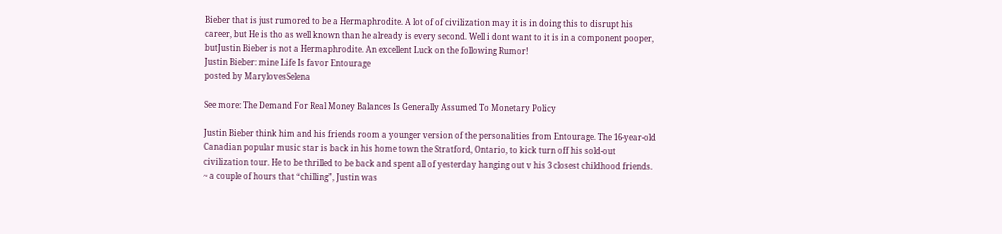Bieber that is just rumored to be a Hermaphrodite. A lot of of civilization may it is in doing this to disrupt his career, but He is tho as well known than he already is every second. Well i dont want to it is in a component pooper, butJustin Bieber is not a Hermaphrodite. An excellent Luck on the following Rumor!
Justin Bieber: mine Life Is favor Entourage
posted by MarylovesSelena

See more: The Demand For Real Money Balances Is Generally Assumed To Monetary Policy

Justin Bieber think him and his friends room a younger version of the personalities from Entourage. The 16-year-old Canadian popular music star is back in his home town the Stratford, Ontario, to kick turn off his sold-out civilization tour. He to be thrilled to be back and spent all of yesterday hanging out v his 3 closest childhood friends. ~ a couple of hours that “chilling”, Justin was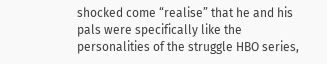shocked come “realise” that he and his pals were specifically like the personalities of the struggle HBO series,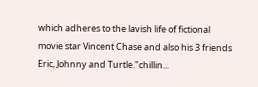which adheres to the lavish life of fictional movie star Vincent Chase and also his 3 friends Eric, Johnny and Turtle."chillin...